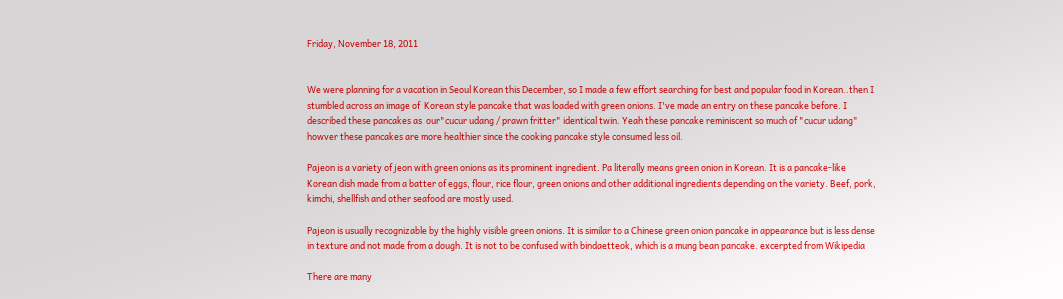Friday, November 18, 2011


We were planning for a vacation in Seoul Korean this December, so I made a few effort searching for best and popular food in Korean..then I  stumbled across an image of  Korean style pancake that was loaded with green onions. I've made an entry on these pancake before. I described these pancakes as  our"cucur udang / prawn fritter" identical twin. Yeah these pancake reminiscent so much of "cucur udang" howver these pancakes are more healthier since the cooking pancake style consumed less oil.

Pajeon is a variety of jeon with green onions as its prominent ingredient. Pa literally means green onion in Korean. It is a pancake-like Korean dish made from a batter of eggs, flour, rice flour, green onions and other additional ingredients depending on the variety. Beef, pork, kimchi, shellfish and other seafood are mostly used.

Pajeon is usually recognizable by the highly visible green onions. It is similar to a Chinese green onion pancake in appearance but is less dense in texture and not made from a dough. It is not to be confused with bindaetteok, which is a mung bean pancake. excerpted from Wikipedia

There are many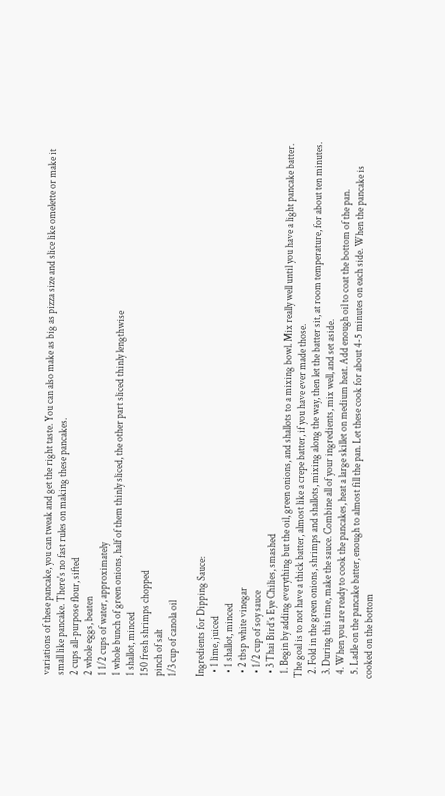variations of these pancake, you can tweak and get the right taste. You can also make as big as pizza size and slice like omelette or make it small like pancake. There's no fast rules on making these pancakes.
2 cups all-purpose flour, sifted
2 whole eggs, beaten
1 1/2 cups of water, approximately
1 whole bunch of green onions, half of them thinly sliced, the other part sliced thinly lengthwise
1 shallot, minced
150 fresh shrimps chopped
pinch of salt
1/3 cup of canola oil

Ingredients for Dipping Sauce:
  • 1 lime, juiced
  • 1 shallot, minced
  • 2 tbsp white vinegar
  • 1/2 cup of soy sauce
  • 3 Thai Bird’s Eye Chilies, smashed
  1. Begin by adding everything but the oil, green onions, and shallots to a mixing bowl. Mix really well until you have a light pancake batter. The goal is to not have a thick batter, almost like a crepe batter, if you have ever made those.
  2. Fold in the green onions, shrimps and shallots, mixing along the way, then let the batter sit, at room temperature, for about ten minutes.
  3. During this time, make the sauce. Combine all of your ingredients, mix well, and set aside.
  4. When you are ready to cook the pancakes, heat a large skillet on medium heat. Add enough oil to coat the bottom of the pan.
  5. Ladle on the pancake batter, enough to almost fill the pan. Let these cook for about 4-5 minutes on each side. When the pancake is cooked on the bottom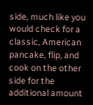side, much like you would check for a classic, American pancake, flip, and cook on the other side for the additional amount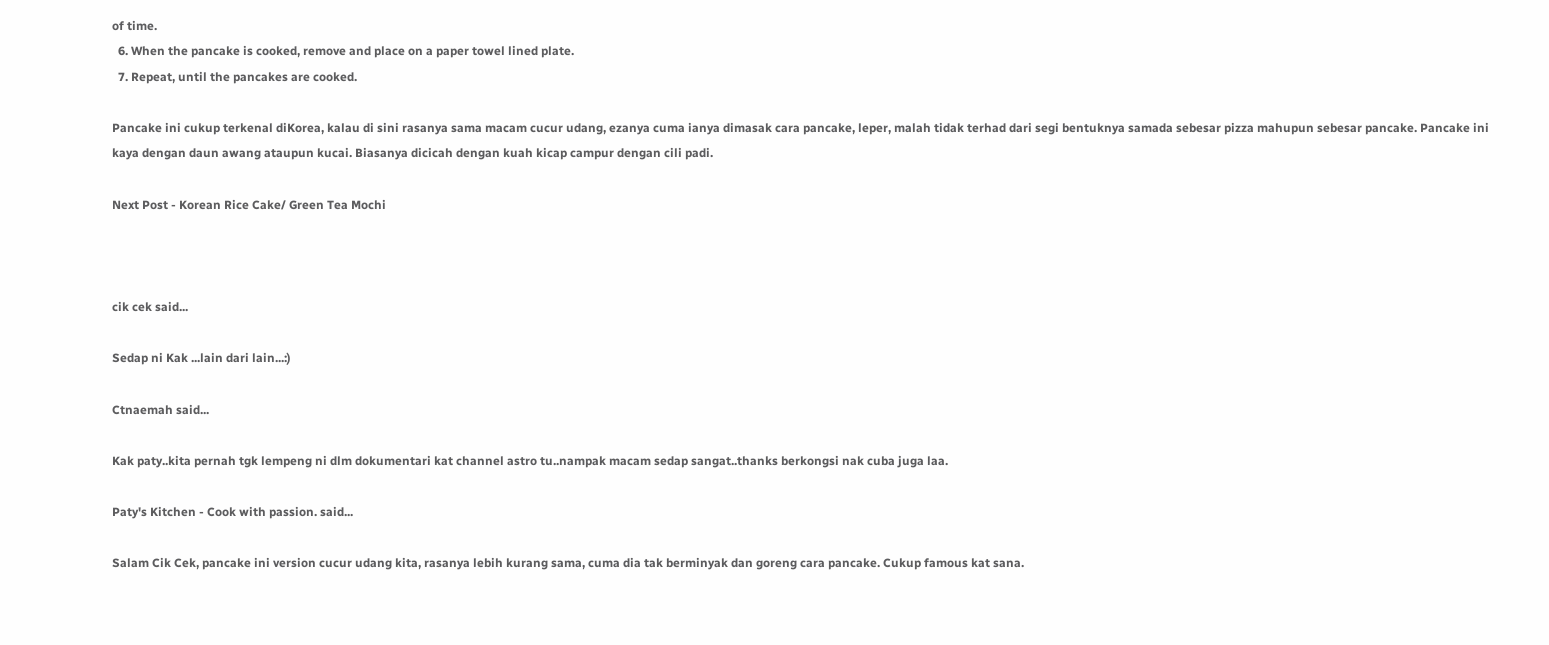of time.
  6. When the pancake is cooked, remove and place on a paper towel lined plate.
  7. Repeat, until the pancakes are cooked.

Pancake ini cukup terkenal diKorea, kalau di sini rasanya sama macam cucur udang, ezanya cuma ianya dimasak cara pancake, leper, malah tidak terhad dari segi bentuknya samada sebesar pizza mahupun sebesar pancake. Pancake ini kaya dengan daun awang ataupun kucai. Biasanya dicicah dengan kuah kicap campur dengan cili padi.

Next Post - Korean Rice Cake/ Green Tea Mochi



cik cek said...

Sedap ni Kak ...lain dari lain...:)

Ctnaemah said...

Kak paty..kita pernah tgk lempeng ni dlm dokumentari kat channel astro tu..nampak macam sedap sangat..thanks berkongsi nak cuba juga laa.

Paty's Kitchen - Cook with passion. said...

Salam Cik Cek, pancake ini version cucur udang kita, rasanya lebih kurang sama, cuma dia tak berminyak dan goreng cara pancake. Cukup famous kat sana.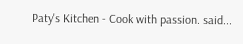Paty's Kitchen - Cook with passion. said...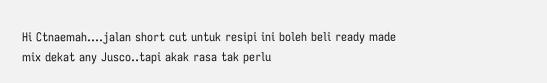Hi Ctnaemah....jalan short cut untuk resipi ini boleh beli ready made mix dekat any Jusco..tapi akak rasa tak perlu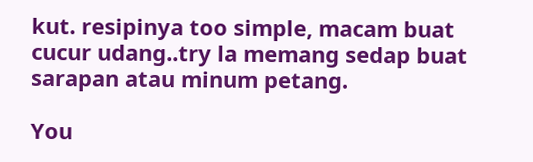kut. resipinya too simple, macam buat cucur udang..try la memang sedap buat sarapan atau minum petang.

You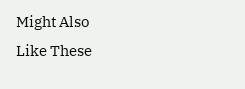Might Also Like These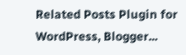Related Posts Plugin for WordPress, Blogger...